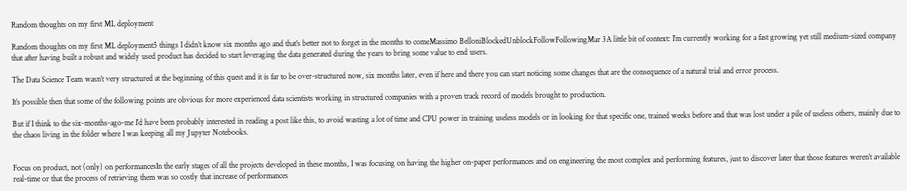Random thoughts on my first ML deployment

Random thoughts on my first ML deployment5 things I didn’t know six months ago and that’s better not to forget in the months to comeMassimo BelloniBlockedUnblockFollowFollowingMar 3A little bit of context: I’m currently working for a fast growing yet still medium-sized company that after having built a robust and widely used product has decided to start leveraging the data generated during the years to bring some value to end users.

The Data Science Team wasn’t very structured at the beginning of this quest and it is far to be over-structured now, six months later, even if here and there you can start noticing some changes that are the consequence of a natural trial and error process.

It’s possible then that some of the following points are obvious for more experienced data scientists working in structured companies with a proven track record of models brought to production.

But if I think to the six-months-ago-me I’d have been probably interested in reading a post like this, to avoid wasting a lot of time and CPU power in training useless models or in looking for that specific one, trained weeks before and that was lost under a pile of useless others, mainly due to the chaos living in the folder where I was keeping all my Jupyter Notebooks.


Focus on product, not (only) on performancesIn the early stages of all the projects developed in these months, I was focusing on having the higher on-paper performances and on engineering the most complex and performing features, just to discover later that those features weren’t available real-time or that the process of retrieving them was so costly that increase of performances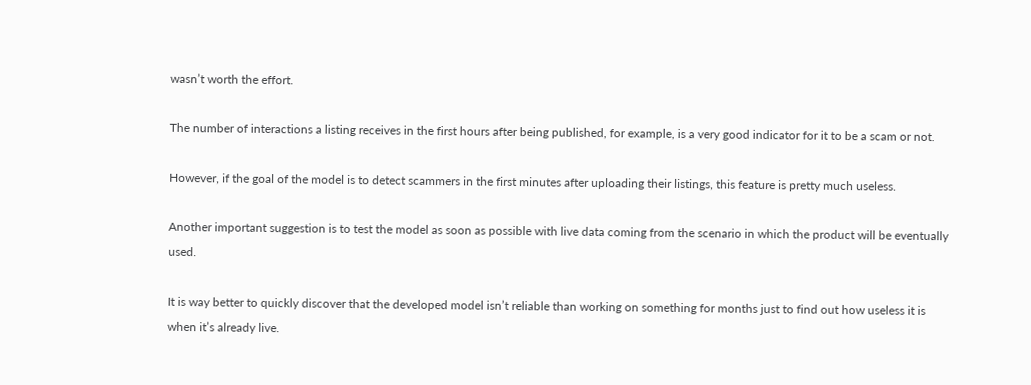wasn’t worth the effort.

The number of interactions a listing receives in the first hours after being published, for example, is a very good indicator for it to be a scam or not.

However, if the goal of the model is to detect scammers in the first minutes after uploading their listings, this feature is pretty much useless.

Another important suggestion is to test the model as soon as possible with live data coming from the scenario in which the product will be eventually used.

It is way better to quickly discover that the developed model isn’t reliable than working on something for months just to find out how useless it is when it’s already live.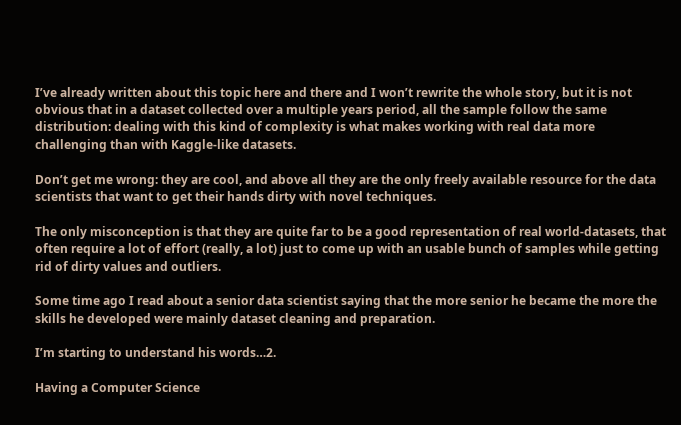I’ve already written about this topic here and there and I won’t rewrite the whole story, but it is not obvious that in a dataset collected over a multiple years period, all the sample follow the same distribution: dealing with this kind of complexity is what makes working with real data more challenging than with Kaggle-like datasets.

Don’t get me wrong: they are cool, and above all they are the only freely available resource for the data scientists that want to get their hands dirty with novel techniques.

The only misconception is that they are quite far to be a good representation of real world-datasets, that often require a lot of effort (really, a lot) just to come up with an usable bunch of samples while getting rid of dirty values and outliers.

Some time ago I read about a senior data scientist saying that the more senior he became the more the skills he developed were mainly dataset cleaning and preparation.

I’m starting to understand his words…2.

Having a Computer Science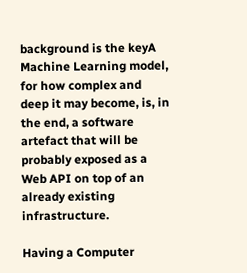background is the keyA Machine Learning model, for how complex and deep it may become, is, in the end, a software artefact that will be probably exposed as a Web API on top of an already existing infrastructure.

Having a Computer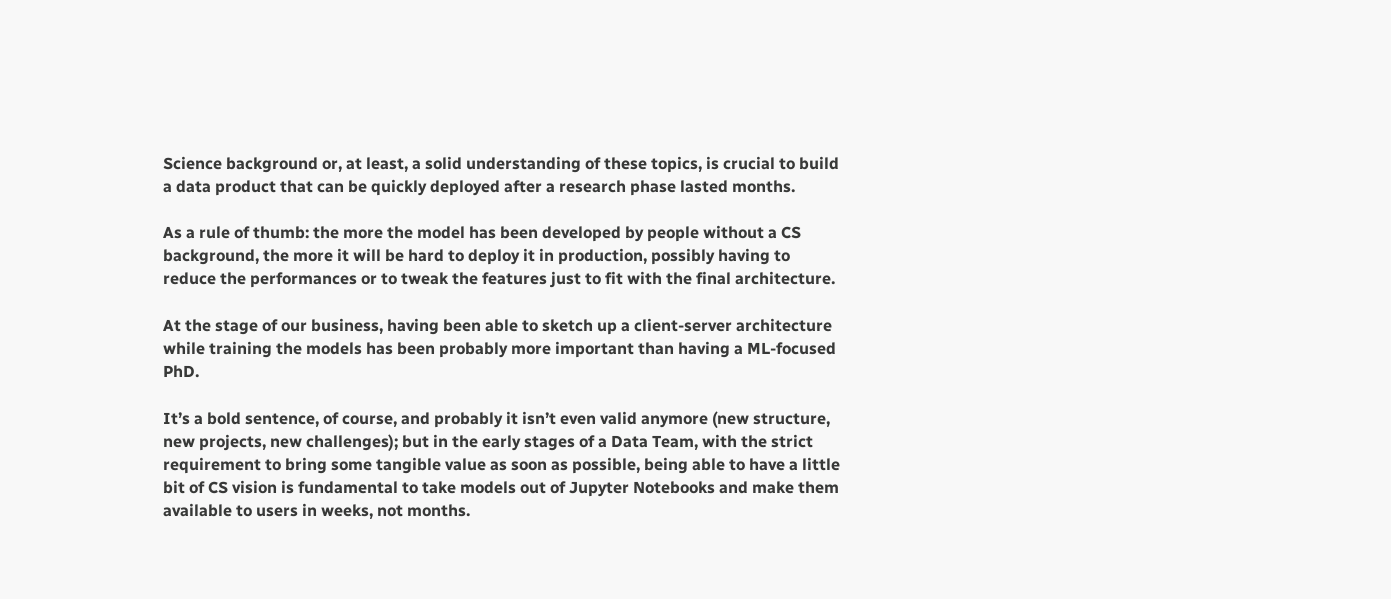Science background or, at least, a solid understanding of these topics, is crucial to build a data product that can be quickly deployed after a research phase lasted months.

As a rule of thumb: the more the model has been developed by people without a CS background, the more it will be hard to deploy it in production, possibly having to reduce the performances or to tweak the features just to fit with the final architecture.

At the stage of our business, having been able to sketch up a client-server architecture while training the models has been probably more important than having a ML-focused PhD.

It’s a bold sentence, of course, and probably it isn’t even valid anymore (new structure, new projects, new challenges); but in the early stages of a Data Team, with the strict requirement to bring some tangible value as soon as possible, being able to have a little bit of CS vision is fundamental to take models out of Jupyter Notebooks and make them available to users in weeks, not months.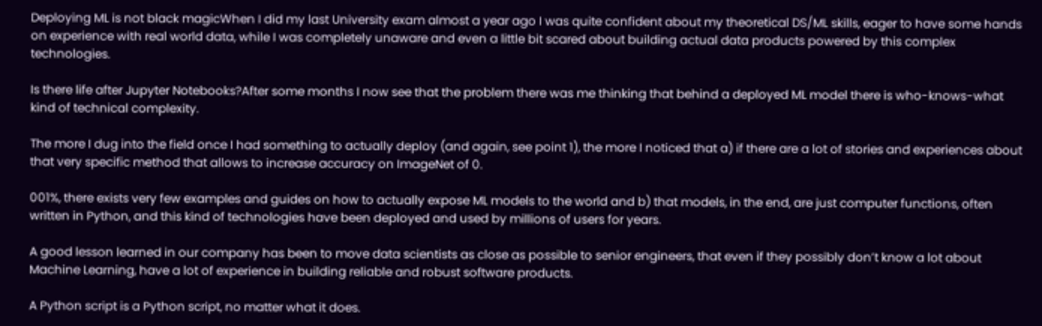Deploying ML is not black magicWhen I did my last University exam almost a year ago I was quite confident about my theoretical DS/ML skills, eager to have some hands on experience with real world data, while I was completely unaware and even a little bit scared about building actual data products powered by this complex technologies.

Is there life after Jupyter Notebooks?After some months I now see that the problem there was me thinking that behind a deployed ML model there is who-knows-what kind of technical complexity.

The more I dug into the field once I had something to actually deploy (and again, see point 1), the more I noticed that a) if there are a lot of stories and experiences about that very specific method that allows to increase accuracy on ImageNet of 0.

001%, there exists very few examples and guides on how to actually expose ML models to the world and b) that models, in the end, are just computer functions, often written in Python, and this kind of technologies have been deployed and used by millions of users for years.

A good lesson learned in our company has been to move data scientists as close as possible to senior engineers, that even if they possibly don’t know a lot about Machine Learning, have a lot of experience in building reliable and robust software products.

A Python script is a Python script, no matter what it does.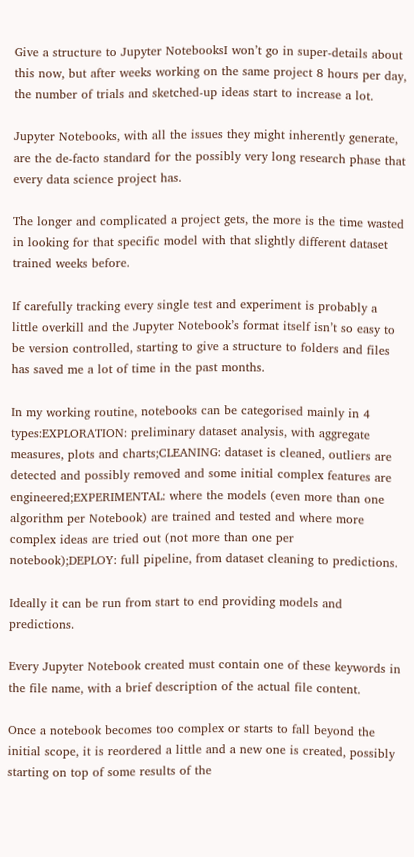Give a structure to Jupyter NotebooksI won’t go in super-details about this now, but after weeks working on the same project 8 hours per day, the number of trials and sketched-up ideas start to increase a lot.

Jupyter Notebooks, with all the issues they might inherently generate, are the de-facto standard for the possibly very long research phase that every data science project has.

The longer and complicated a project gets, the more is the time wasted in looking for that specific model with that slightly different dataset trained weeks before.

If carefully tracking every single test and experiment is probably a little overkill and the Jupyter Notebook’s format itself isn’t so easy to be version controlled, starting to give a structure to folders and files has saved me a lot of time in the past months.

In my working routine, notebooks can be categorised mainly in 4 types:EXPLORATION: preliminary dataset analysis, with aggregate measures, plots and charts;CLEANING: dataset is cleaned, outliers are detected and possibly removed and some initial complex features are engineered;EXPERIMENTAL: where the models (even more than one algorithm per Notebook) are trained and tested and where more complex ideas are tried out (not more than one per notebook);DEPLOY: full pipeline, from dataset cleaning to predictions.

Ideally it can be run from start to end providing models and predictions.

Every Jupyter Notebook created must contain one of these keywords in the file name, with a brief description of the actual file content.

Once a notebook becomes too complex or starts to fall beyond the initial scope, it is reordered a little and a new one is created, possibly starting on top of some results of the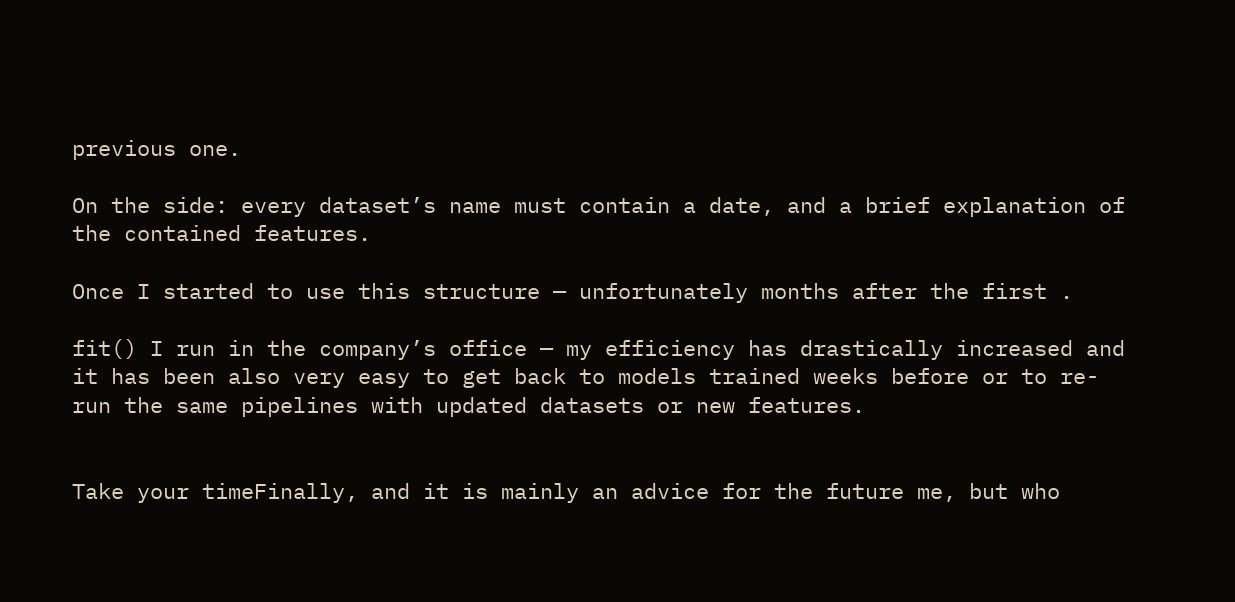previous one.

On the side: every dataset’s name must contain a date, and a brief explanation of the contained features.

Once I started to use this structure — unfortunately months after the first .

fit() I run in the company’s office — my efficiency has drastically increased and it has been also very easy to get back to models trained weeks before or to re-run the same pipelines with updated datasets or new features.


Take your timeFinally, and it is mainly an advice for the future me, but who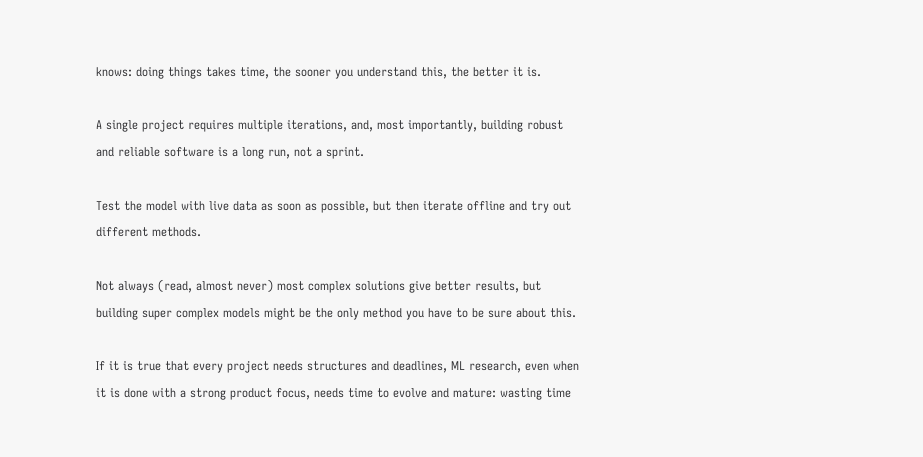knows: doing things takes time, the sooner you understand this, the better it is.

A single project requires multiple iterations, and, most importantly, building robust and reliable software is a long run, not a sprint.

Test the model with live data as soon as possible, but then iterate offline and try out different methods.

Not always (read, almost never) most complex solutions give better results, but building super complex models might be the only method you have to be sure about this.

If it is true that every project needs structures and deadlines, ML research, even when it is done with a strong product focus, needs time to evolve and mature: wasting time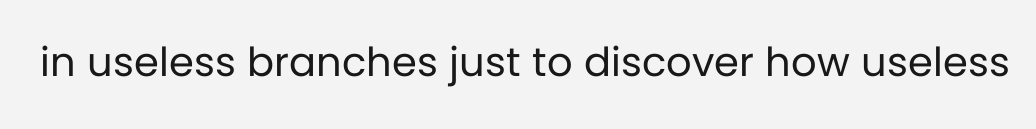in useless branches just to discover how useless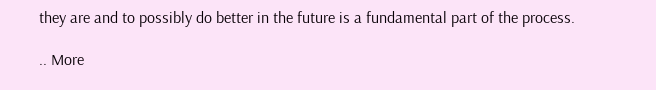they are and to possibly do better in the future is a fundamental part of the process.

.. More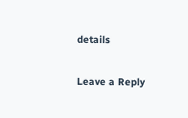details

Leave a Reply